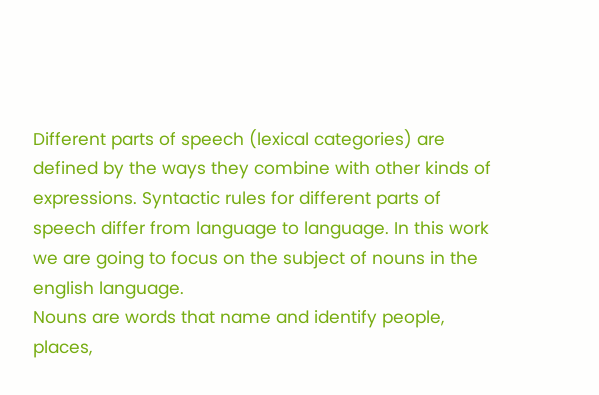Different parts of speech (lexical categories) are defined by the ways they combine with other kinds of expressions. Syntactic rules for different parts of speech differ from language to language. In this work we are going to focus on the subject of nouns in the english language.
Nouns are words that name and identify people, places,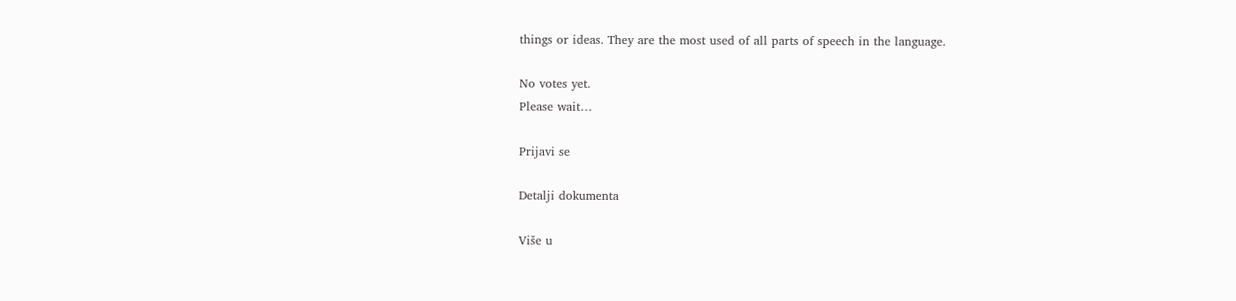things or ideas. They are the most used of all parts of speech in the language.

No votes yet.
Please wait…

Prijavi se

Detalji dokumenta

Više u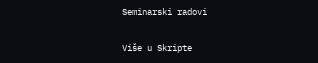Seminarski radovi

Više u Skripte